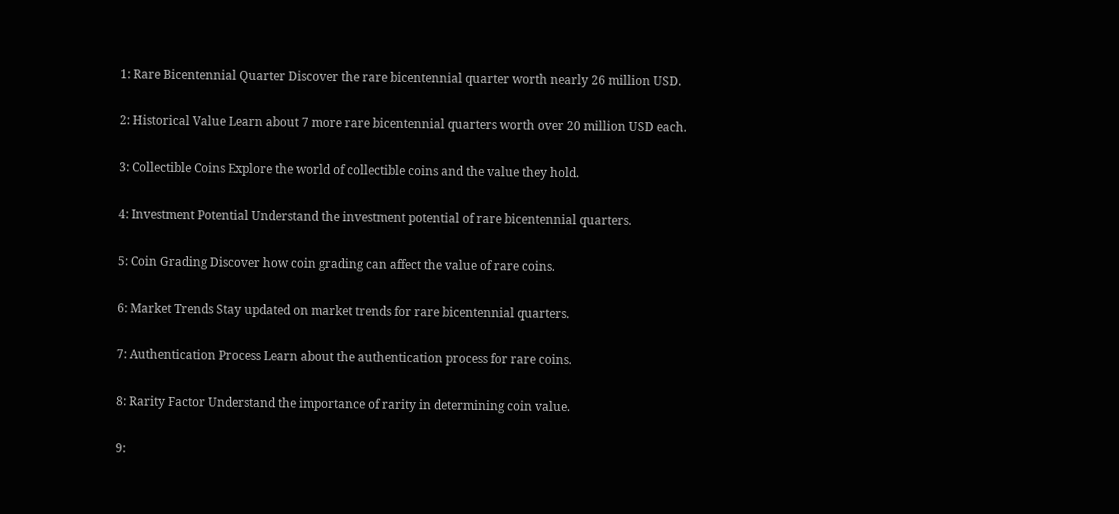1: Rare Bicentennial Quarter Discover the rare bicentennial quarter worth nearly 26 million USD.

2: Historical Value Learn about 7 more rare bicentennial quarters worth over 20 million USD each.

3: Collectible Coins Explore the world of collectible coins and the value they hold.

4: Investment Potential Understand the investment potential of rare bicentennial quarters.

5: Coin Grading Discover how coin grading can affect the value of rare coins.

6: Market Trends Stay updated on market trends for rare bicentennial quarters.

7: Authentication Process Learn about the authentication process for rare coins.

8: Rarity Factor Understand the importance of rarity in determining coin value.

9: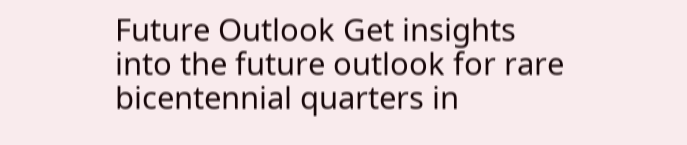Future Outlook Get insights into the future outlook for rare bicentennial quarters in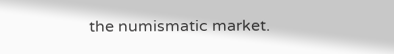the numismatic market.